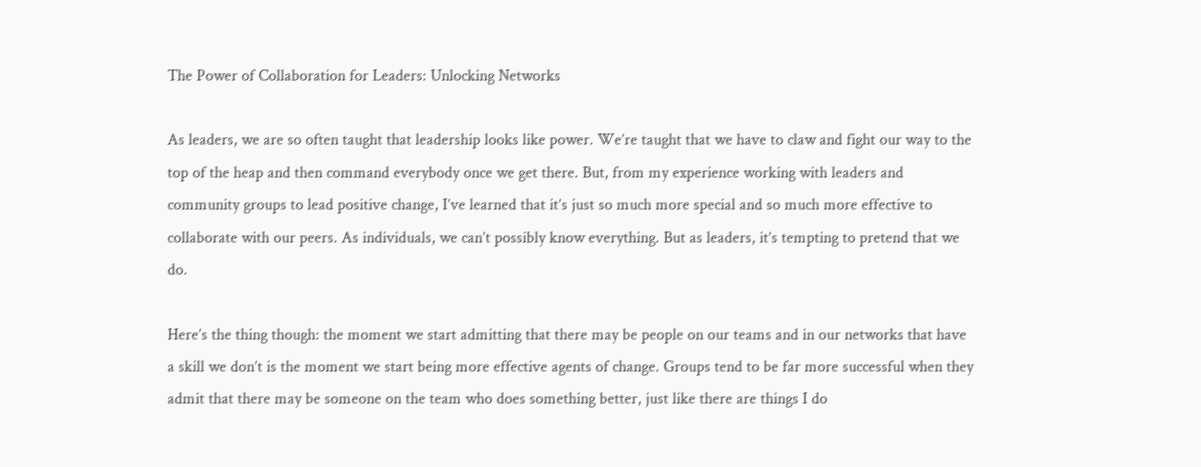The Power of Collaboration for Leaders: Unlocking Networks

As leaders, we are so often taught that leadership looks like power. We’re taught that we have to claw and fight our way to the top of the heap and then command everybody once we get there. But, from my experience working with leaders and community groups to lead positive change, I’ve learned that it’s just so much more special and so much more effective to collaborate with our peers. As individuals, we can’t possibly know everything. But as leaders, it’s tempting to pretend that we do.

Here’s the thing though: the moment we start admitting that there may be people on our teams and in our networks that have a skill we don’t is the moment we start being more effective agents of change. Groups tend to be far more successful when they admit that there may be someone on the team who does something better, just like there are things I do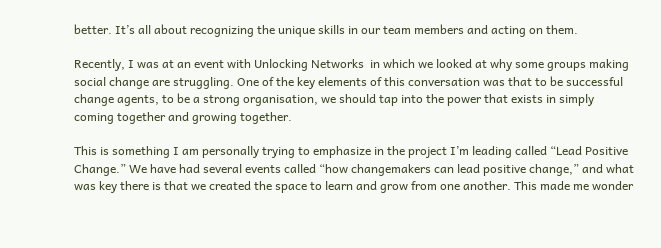better. It’s all about recognizing the unique skills in our team members and acting on them.

Recently, I was at an event with Unlocking Networks  in which we looked at why some groups making social change are struggling. One of the key elements of this conversation was that to be successful change agents, to be a strong organisation, we should tap into the power that exists in simply coming together and growing together.

This is something I am personally trying to emphasize in the project I’m leading called “Lead Positive Change.” We have had several events called “how changemakers can lead positive change,” and what was key there is that we created the space to learn and grow from one another. This made me wonder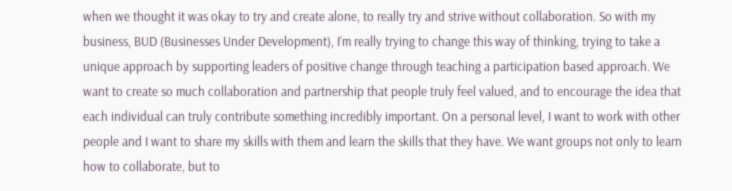when we thought it was okay to try and create alone, to really try and strive without collaboration. So with my business, BUD (Businesses Under Development), I’m really trying to change this way of thinking, trying to take a unique approach by supporting leaders of positive change through teaching a participation based approach. We want to create so much collaboration and partnership that people truly feel valued, and to encourage the idea that each individual can truly contribute something incredibly important. On a personal level, I want to work with other people and I want to share my skills with them and learn the skills that they have. We want groups not only to learn how to collaborate, but to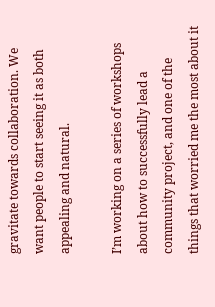gravitate towards collaboration. We want people to start seeing it as both appealing and natural.

I’m working on a series of workshops about how to successfully lead a community project, and one of the things that worried me the most about it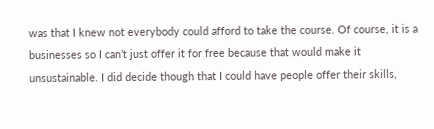was that I knew not everybody could afford to take the course. Of course, it is a businesses so I can’t just offer it for free because that would make it unsustainable. I did decide though that I could have people offer their skills,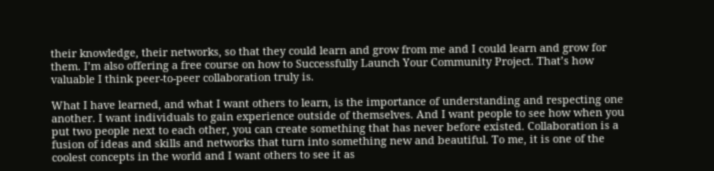their knowledge, their networks, so that they could learn and grow from me and I could learn and grow for them. I’m also offering a free course on how to Successfully Launch Your Community Project. That’s how valuable I think peer-to-peer collaboration truly is.

What I have learned, and what I want others to learn, is the importance of understanding and respecting one another. I want individuals to gain experience outside of themselves. And I want people to see how when you put two people next to each other, you can create something that has never before existed. Collaboration is a fusion of ideas and skills and networks that turn into something new and beautiful. To me, it is one of the coolest concepts in the world and I want others to see it as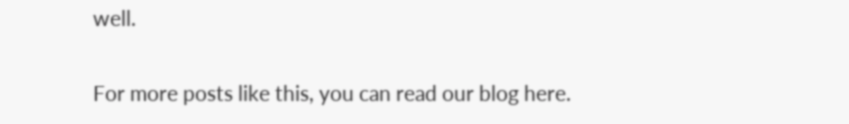well.

For more posts like this, you can read our blog here.